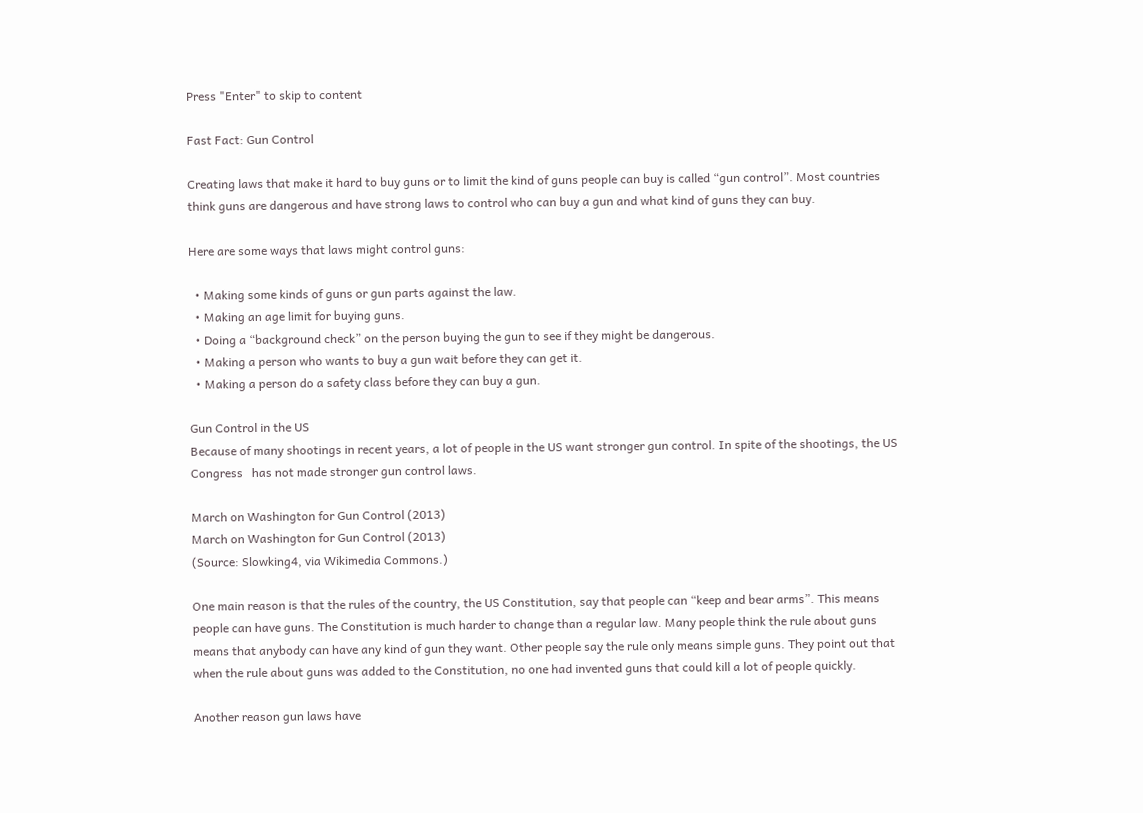Press "Enter" to skip to content

Fast Fact: Gun Control

Creating laws that make it hard to buy guns or to limit the kind of guns people can buy is called “gun control”. Most countries think guns are dangerous and have strong laws to control who can buy a gun and what kind of guns they can buy.

Here are some ways that laws might control guns:

  • Making some kinds of guns or gun parts against the law.
  • Making an age limit for buying guns.
  • Doing a “background check” on the person buying the gun to see if they might be dangerous.
  • Making a person who wants to buy a gun wait before they can get it.
  • Making a person do a safety class before they can buy a gun.

Gun Control in the US
Because of many shootings in recent years, a lot of people in the US want stronger gun control. In spite of the shootings, the US Congress   has not made stronger gun control laws.

March on Washington for Gun Control (2013)
March on Washington for Gun Control (2013)
(Source: Slowking4, via Wikimedia Commons.)

One main reason is that the rules of the country, the US Constitution, say that people can “keep and bear arms”. This means people can have guns. The Constitution is much harder to change than a regular law. Many people think the rule about guns means that anybody can have any kind of gun they want. Other people say the rule only means simple guns. They point out that when the rule about guns was added to the Constitution, no one had invented guns that could kill a lot of people quickly.

Another reason gun laws have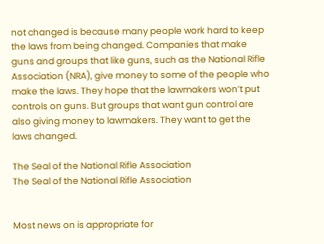not changed is because many people work hard to keep the laws from being changed. Companies that make guns and groups that like guns, such as the National Rifle Association (NRA), give money to some of the people who make the laws. They hope that the lawmakers won’t put controls on guns. But groups that want gun control are also giving money to lawmakers. They want to get the laws changed.

The Seal of the National Rifle Association
The Seal of the National Rifle Association


Most news on is appropriate for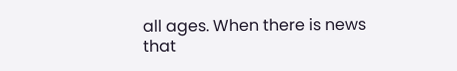all ages. When there is news that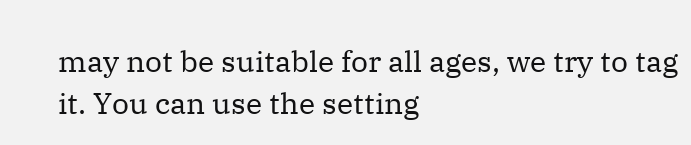may not be suitable for all ages, we try to tag it. You can use the setting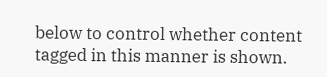below to control whether content tagged in this manner is shown.